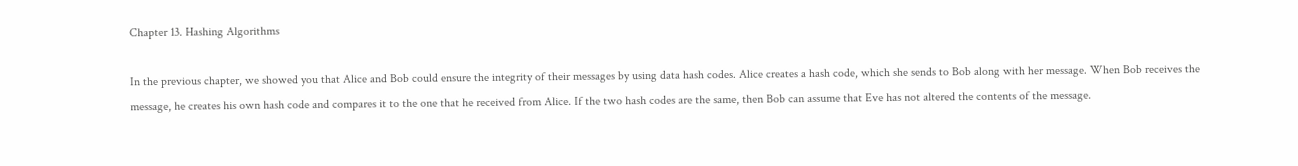Chapter 13. Hashing Algorithms

In the previous chapter, we showed you that Alice and Bob could ensure the integrity of their messages by using data hash codes. Alice creates a hash code, which she sends to Bob along with her message. When Bob receives the message, he creates his own hash code and compares it to the one that he received from Alice. If the two hash codes are the same, then Bob can assume that Eve has not altered the contents of the message.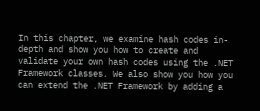In this chapter, we examine hash codes in-depth and show you how to create and validate your own hash codes using the .NET Framework classes. We also show you how you can extend the .NET Framework by adding a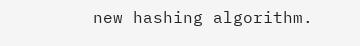new hashing algorithm.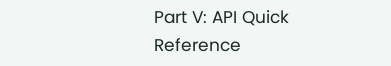Part V: API Quick Reference